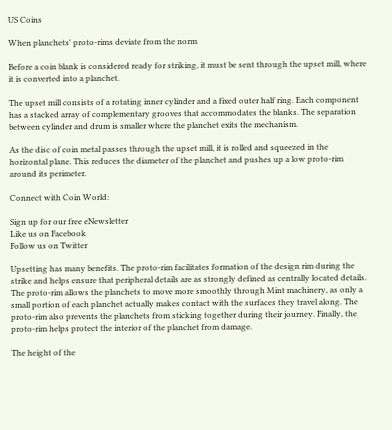US Coins

When planchets' proto-rims deviate from the norm

Before a coin blank is considered ready for striking, it must be sent through the upset mill, where it is converted into a planchet.

The upset mill consists of a rotating inner cylinder and a fixed outer half ring. Each component has a stacked array of complementary grooves that accommodates the blanks. The separation between cylinder and drum is smaller where the planchet exits the mechanism.

As the disc of coin metal passes through the upset mill, it is rolled and squeezed in the horizontal plane. This reduces the diameter of the planchet and pushes up a low proto-rim around its perimeter.

Connect with Coin World:

Sign up for our free eNewsletter
Like us on Facebook
Follow us on Twitter

Upsetting has many benefits. The proto-rim facilitates formation of the design rim during the strike and helps ensure that peripheral details are as strongly defined as centrally located details. The proto-rim allows the planchets to move more smoothly through Mint machinery, as only a small portion of each planchet actually makes contact with the surfaces they travel along. The proto-rim also prevents the planchets from sticking together during their journey. Finally, the proto-rim helps protect the interior of the planchet from damage.

The height of the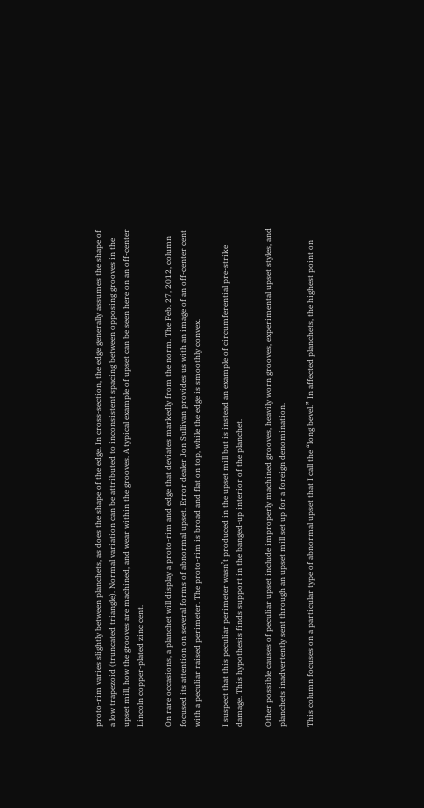proto-rim varies slightly between planchets, as does the shape of the edge. In cross-section, the edge generally assumes the shape of a low trapezoid (truncated triangle). Normal variation can be attributed to inconsistent spacing between opposing grooves in the upset mill, how the grooves are machined, and wear within the grooves. A typical example of upset can be seen here on an off-center Lincoln copper-plated zinc cent.

On rare occasions, a planchet will display a proto-rim and edge that deviates markedly from the norm. The Feb. 27, 2012, column focused its attention on several forms of abnormal upset. Error dealer Jon Sullivan provides us with an image of an off-center cent with a peculiar raised perimeter. The proto-rim is broad and flat on top, while the edge is smoothly convex.

I suspect that this peculiar perimeter wasn’t produced in the upset mill but is instead an example of circumferential pre-strike damage. This hypothesis finds support in the banged-up interior of the planchet.

Other possible causes of peculiar upset include improperly machined grooves, heavily worn grooves, experimental upset styles, and planchets inadvertently sent through an upset mill set up for a foreign denomination.

This column focuses on a particular type of abnormal upset that I call the “long bevel.” In affected planchets, the highest point on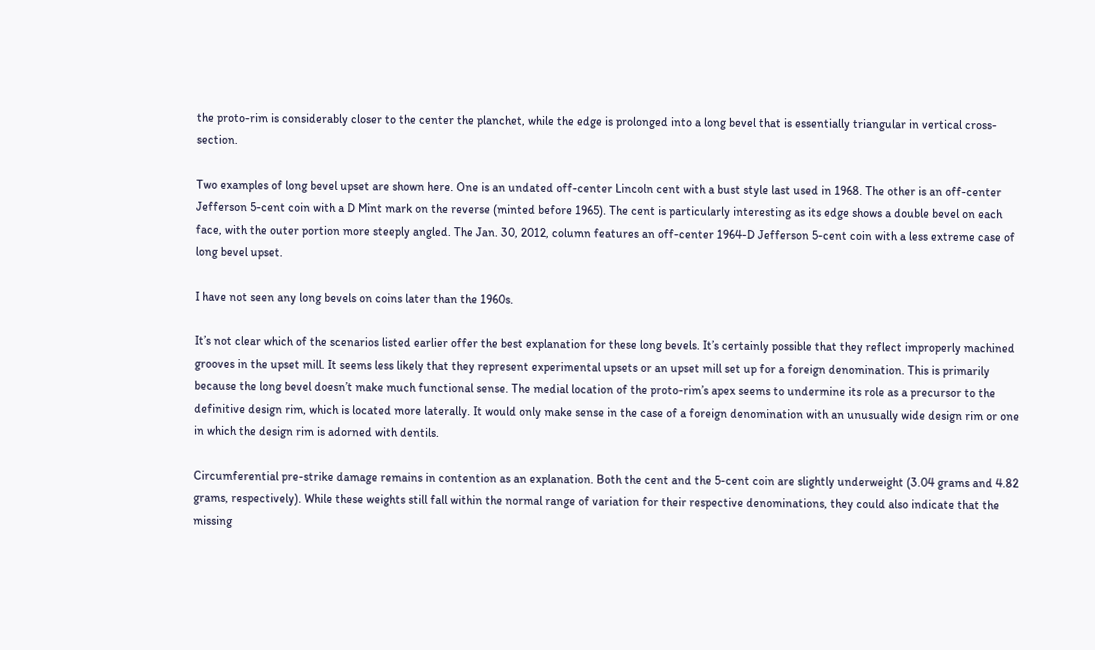the proto-rim is considerably closer to the center the planchet, while the edge is prolonged into a long bevel that is essentially triangular in vertical cross-section.

Two examples of long bevel upset are shown here. One is an undated off-center Lincoln cent with a bust style last used in 1968. The other is an off-center Jefferson 5-cent coin with a D Mint mark on the reverse (minted before 1965). The cent is particularly interesting as its edge shows a double bevel on each face, with the outer portion more steeply angled. The Jan. 30, 2012, column features an off-center 1964-D Jefferson 5-cent coin with a less extreme case of long bevel upset.

I have not seen any long bevels on coins later than the 1960s.

It’s not clear which of the scenarios listed earlier offer the best explanation for these long bevels. It’s certainly possible that they reflect improperly machined grooves in the upset mill. It seems less likely that they represent experimental upsets or an upset mill set up for a foreign denomination. This is primarily because the long bevel doesn’t make much functional sense. The medial location of the proto-rim’s apex seems to undermine its role as a precursor to the definitive design rim, which is located more laterally. It would only make sense in the case of a foreign denomination with an unusually wide design rim or one in which the design rim is adorned with dentils.

Circumferential pre-strike damage remains in contention as an explanation. Both the cent and the 5-cent coin are slightly underweight (3.04 grams and 4.82 grams, respectively). While these weights still fall within the normal range of variation for their respective denominations, they could also indicate that the missing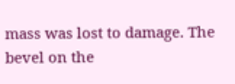mass was lost to damage. The bevel on the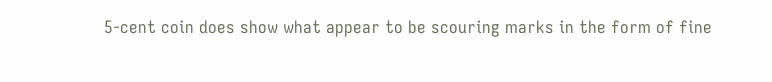5-cent coin does show what appear to be scouring marks in the form of fine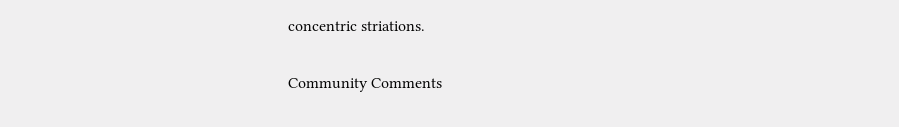concentric striations.

Community Comments